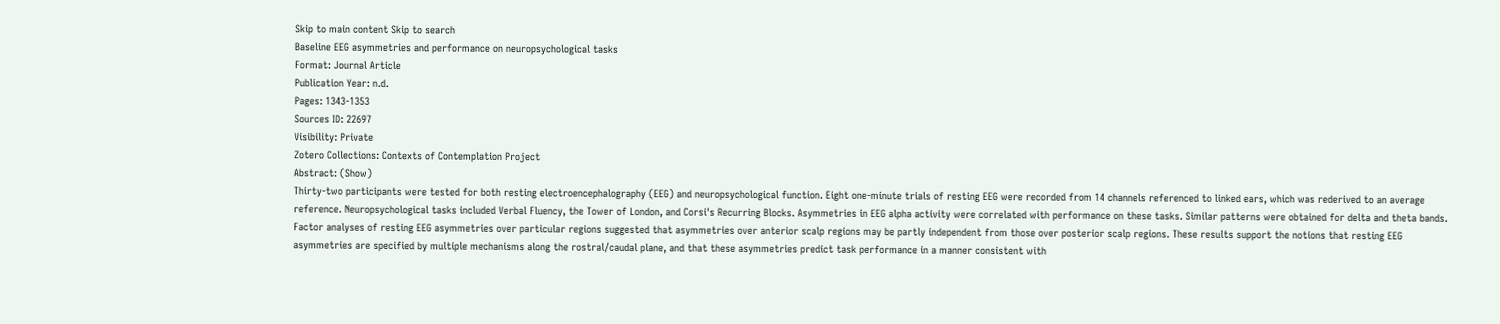Skip to main content Skip to search
Baseline EEG asymmetries and performance on neuropsychological tasks
Format: Journal Article
Publication Year: n.d.
Pages: 1343-1353
Sources ID: 22697
Visibility: Private
Zotero Collections: Contexts of Contemplation Project
Abstract: (Show)
Thirty-two participants were tested for both resting electroencephalography (EEG) and neuropsychological function. Eight one-minute trials of resting EEG were recorded from 14 channels referenced to linked ears, which was rederived to an average reference. Neuropsychological tasks included Verbal Fluency, the Tower of London, and Corsi's Recurring Blocks. Asymmetries in EEG alpha activity were correlated with performance on these tasks. Similar patterns were obtained for delta and theta bands. Factor analyses of resting EEG asymmetries over particular regions suggested that asymmetries over anterior scalp regions may be partly independent from those over posterior scalp regions. These results support the notions that resting EEG asymmetries are specified by multiple mechanisms along the rostral/caudal plane, and that these asymmetries predict task performance in a manner consistent with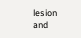lesion and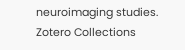neuroimaging studies.
Zotero Collections